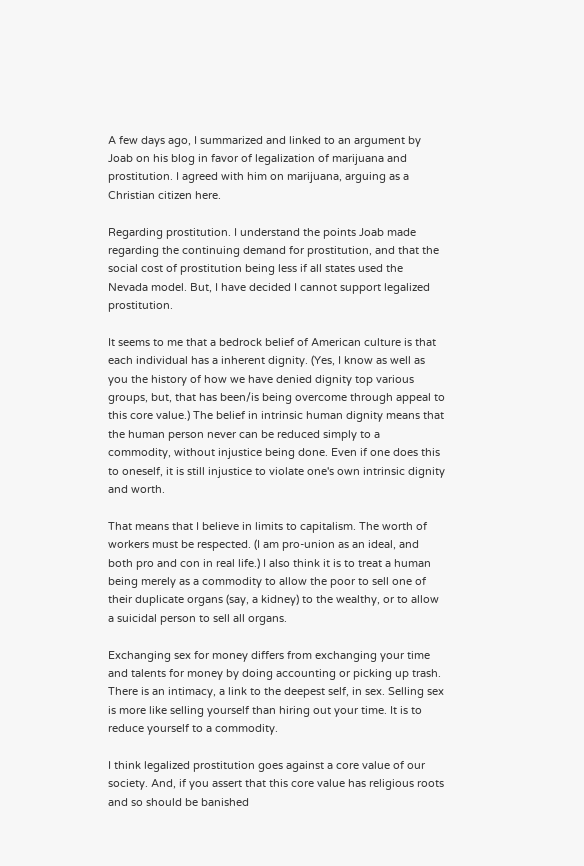A few days ago, I summarized and linked to an argument by Joab on his blog in favor of legalization of marijuana and prostitution. I agreed with him on marijuana, arguing as a Christian citizen here.

Regarding prostitution. I understand the points Joab made regarding the continuing demand for prostitution, and that the social cost of prostitution being less if all states used the Nevada model. But, I have decided I cannot support legalized prostitution.

It seems to me that a bedrock belief of American culture is that each individual has a inherent dignity. (Yes, I know as well as you the history of how we have denied dignity top various groups, but, that has been/is being overcome through appeal to this core value.) The belief in intrinsic human dignity means that the human person never can be reduced simply to a commodity, without injustice being done. Even if one does this to oneself, it is still injustice to violate one's own intrinsic dignity and worth.

That means that I believe in limits to capitalism. The worth of workers must be respected. (I am pro-union as an ideal, and both pro and con in real life.) I also think it is to treat a human being merely as a commodity to allow the poor to sell one of their duplicate organs (say, a kidney) to the wealthy, or to allow a suicidal person to sell all organs.

Exchanging sex for money differs from exchanging your time and talents for money by doing accounting or picking up trash. There is an intimacy, a link to the deepest self, in sex. Selling sex is more like selling yourself than hiring out your time. It is to reduce yourself to a commodity.

I think legalized prostitution goes against a core value of our society. And, if you assert that this core value has religious roots and so should be banished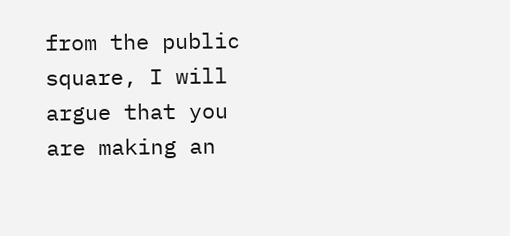from the public square, I will argue that you are making an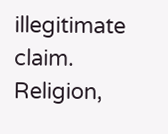illegitimate claim. Religion,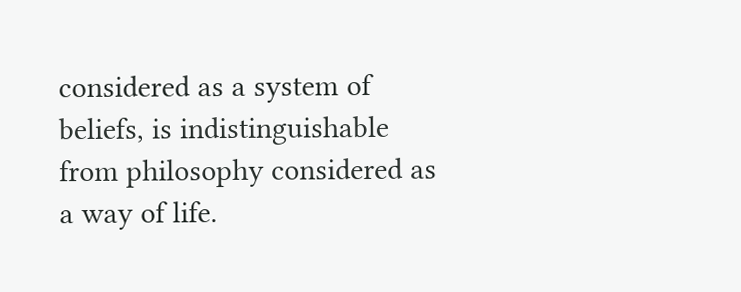considered as a system of beliefs, is indistinguishable from philosophy considered as a way of life.